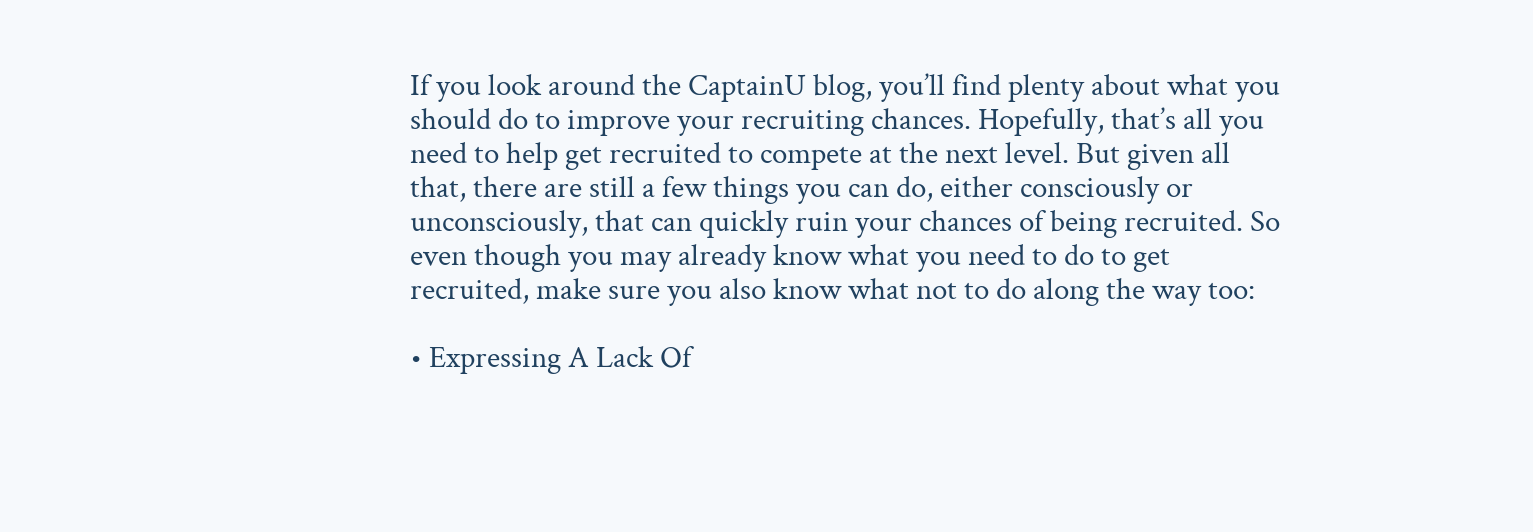If you look around the CaptainU blog, you’ll find plenty about what you should do to improve your recruiting chances. Hopefully, that’s all you need to help get recruited to compete at the next level. But given all that, there are still a few things you can do, either consciously or unconsciously, that can quickly ruin your chances of being recruited. So even though you may already know what you need to do to get recruited, make sure you also know what not to do along the way too:

• Expressing A Lack Of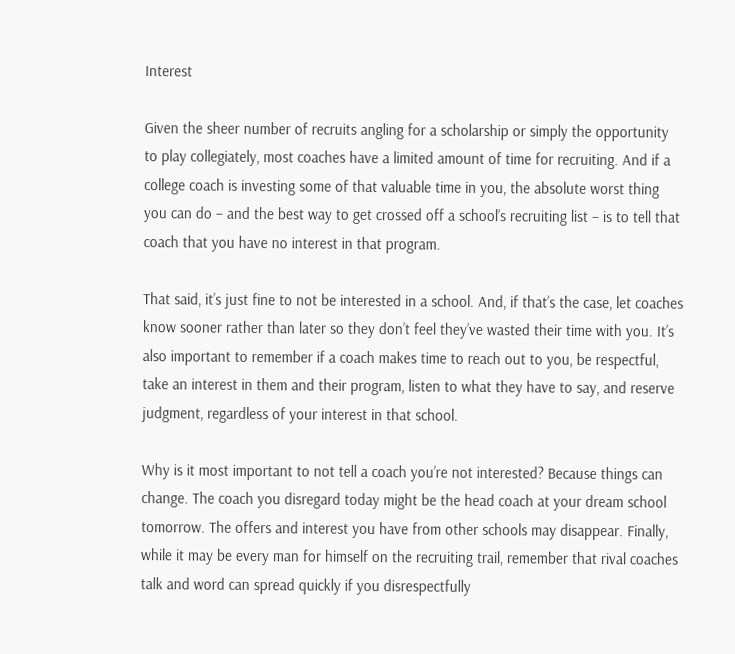Interest

Given the sheer number of recruits angling for a scholarship or simply the opportunity to play collegiately, most coaches have a limited amount of time for recruiting. And if a college coach is investing some of that valuable time in you, the absolute worst thing you can do – and the best way to get crossed off a school’s recruiting list – is to tell that coach that you have no interest in that program.

That said, it’s just fine to not be interested in a school. And, if that’s the case, let coaches know sooner rather than later so they don’t feel they’ve wasted their time with you. It’s also important to remember if a coach makes time to reach out to you, be respectful, take an interest in them and their program, listen to what they have to say, and reserve judgment, regardless of your interest in that school.

Why is it most important to not tell a coach you’re not interested? Because things can change. The coach you disregard today might be the head coach at your dream school tomorrow. The offers and interest you have from other schools may disappear. Finally, while it may be every man for himself on the recruiting trail, remember that rival coaches talk and word can spread quickly if you disrespectfully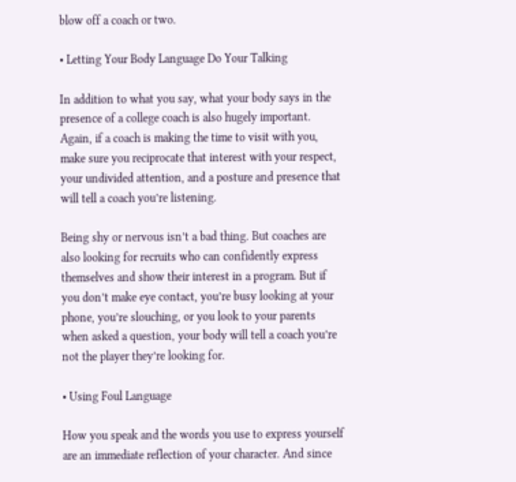blow off a coach or two.

• Letting Your Body Language Do Your Talking

In addition to what you say, what your body says in the presence of a college coach is also hugely important. Again, if a coach is making the time to visit with you, make sure you reciprocate that interest with your respect, your undivided attention, and a posture and presence that will tell a coach you’re listening.

Being shy or nervous isn’t a bad thing. But coaches are also looking for recruits who can confidently express themselves and show their interest in a program. But if you don’t make eye contact, you’re busy looking at your phone, you’re slouching, or you look to your parents when asked a question, your body will tell a coach you’re not the player they’re looking for.

• Using Foul Language

How you speak and the words you use to express yourself are an immediate reflection of your character. And since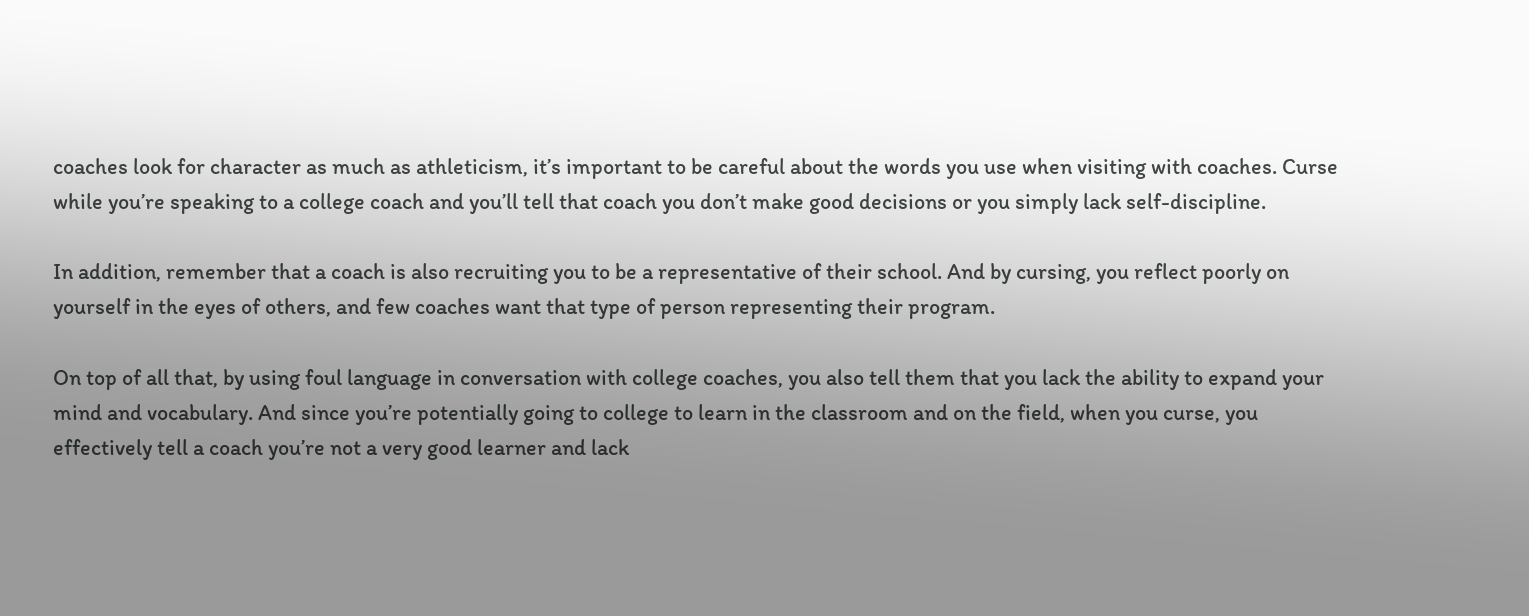coaches look for character as much as athleticism, it’s important to be careful about the words you use when visiting with coaches. Curse while you’re speaking to a college coach and you’ll tell that coach you don’t make good decisions or you simply lack self-discipline.

In addition, remember that a coach is also recruiting you to be a representative of their school. And by cursing, you reflect poorly on yourself in the eyes of others, and few coaches want that type of person representing their program.

On top of all that, by using foul language in conversation with college coaches, you also tell them that you lack the ability to expand your mind and vocabulary. And since you’re potentially going to college to learn in the classroom and on the field, when you curse, you effectively tell a coach you’re not a very good learner and lack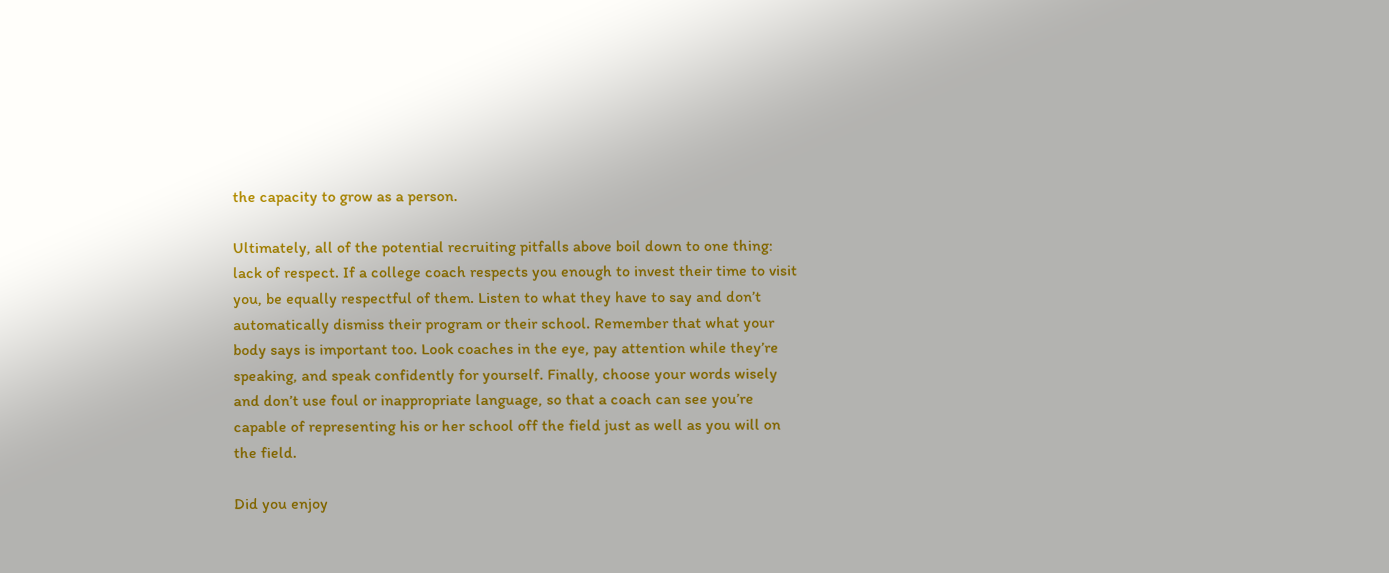the capacity to grow as a person.

Ultimately, all of the potential recruiting pitfalls above boil down to one thing: lack of respect. If a college coach respects you enough to invest their time to visit you, be equally respectful of them. Listen to what they have to say and don’t automatically dismiss their program or their school. Remember that what your body says is important too. Look coaches in the eye, pay attention while they’re speaking, and speak confidently for yourself. Finally, choose your words wisely and don’t use foul or inappropriate language, so that a coach can see you’re capable of representing his or her school off the field just as well as you will on the field.

Did you enjoy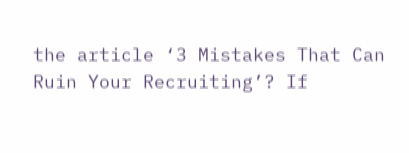the article ‘3 Mistakes That Can Ruin Your Recruiting’? If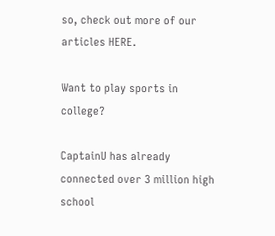so, check out more of our articles HERE.

Want to play sports in college?

CaptainU has already connected over 3 million high school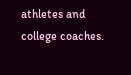athletes and college coaches.